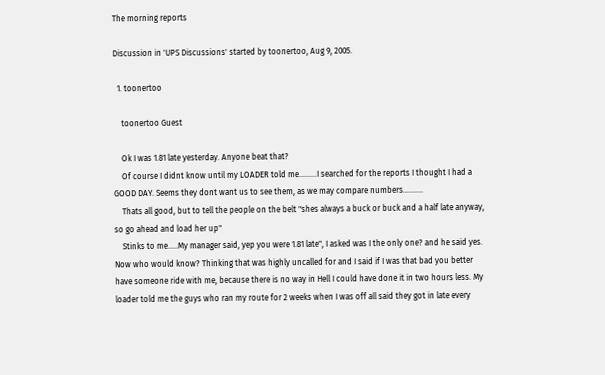The morning reports

Discussion in 'UPS Discussions' started by toonertoo, Aug 9, 2005.

  1. toonertoo

    toonertoo Guest

    Ok I was 1.81 late yesterday. Anyone beat that?
    Of course I didnt know until my LOADER told me.........I searched for the reports I thought I had a GOOD DAY. Seems they dont want us to see them, as we may compare numbers..........
    Thats all good, but to tell the people on the belt "shes always a buck or buck and a half late anyway, so go ahead and load her up"
    Stinks to me.....My manager said, yep you were 1.81 late", I asked was I the only one? and he said yes. Now who would know? Thinking that was highly uncalled for and I said if I was that bad you better have someone ride with me, because there is no way in Hell I could have done it in two hours less. My loader told me the guys who ran my route for 2 weeks when I was off all said they got in late every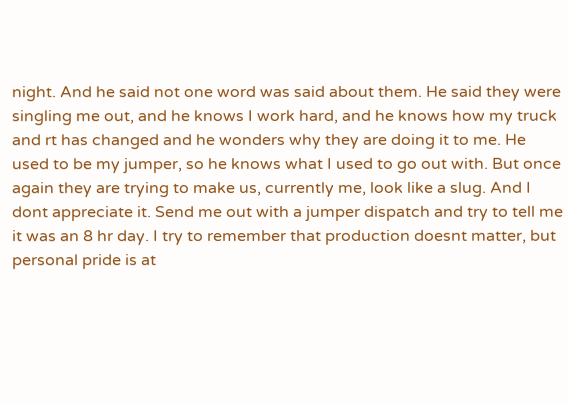night. And he said not one word was said about them. He said they were singling me out, and he knows I work hard, and he knows how my truck and rt has changed and he wonders why they are doing it to me. He used to be my jumper, so he knows what I used to go out with. But once again they are trying to make us, currently me, look like a slug. And I dont appreciate it. Send me out with a jumper dispatch and try to tell me it was an 8 hr day. I try to remember that production doesnt matter, but personal pride is at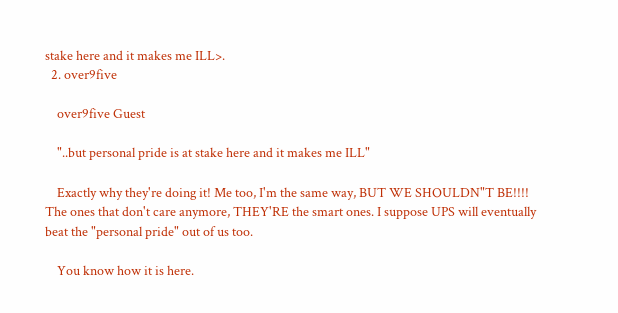stake here and it makes me ILL>.
  2. over9five

    over9five Guest

    "..but personal pride is at stake here and it makes me ILL"

    Exactly why they're doing it! Me too, I'm the same way, BUT WE SHOULDN"T BE!!!! The ones that don't care anymore, THEY'RE the smart ones. I suppose UPS will eventually beat the "personal pride" out of us too.

    You know how it is here.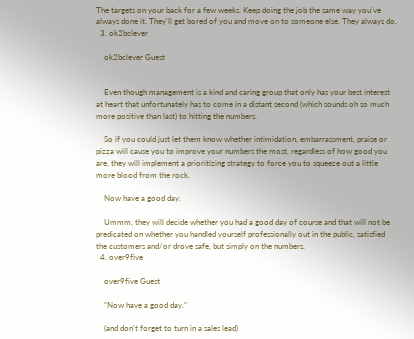The targets on your back for a few weeks. Keep doing the job the same way you've always done it. They'll get bored of you and move on to someone else. They always do.
  3. ok2bclever

    ok2bclever Guest


    Even though management is a kind and caring group that only has your best interest at heart that unfortunately has to come in a distant second (which sounds oh so much more positive than last) to hitting the numbers.

    So if you could just let them know whether intimidation, embarrassment, praise or pizza will cause you to improve your numbers the most, regardless of how good you are, they will implement a prioritizing strategy to force you to squeeze out a little more blood from the rock.

    Now have a good day.

    Ummm, they will decide whether you had a good day of course and that will not be predicated on whether you handled yourself professionally out in the public, satisfied the customers and/or drove safe, but simply on the numbers.
  4. over9five

    over9five Guest

    "Now have a good day."

    (and don't forget to turn in a sales lead)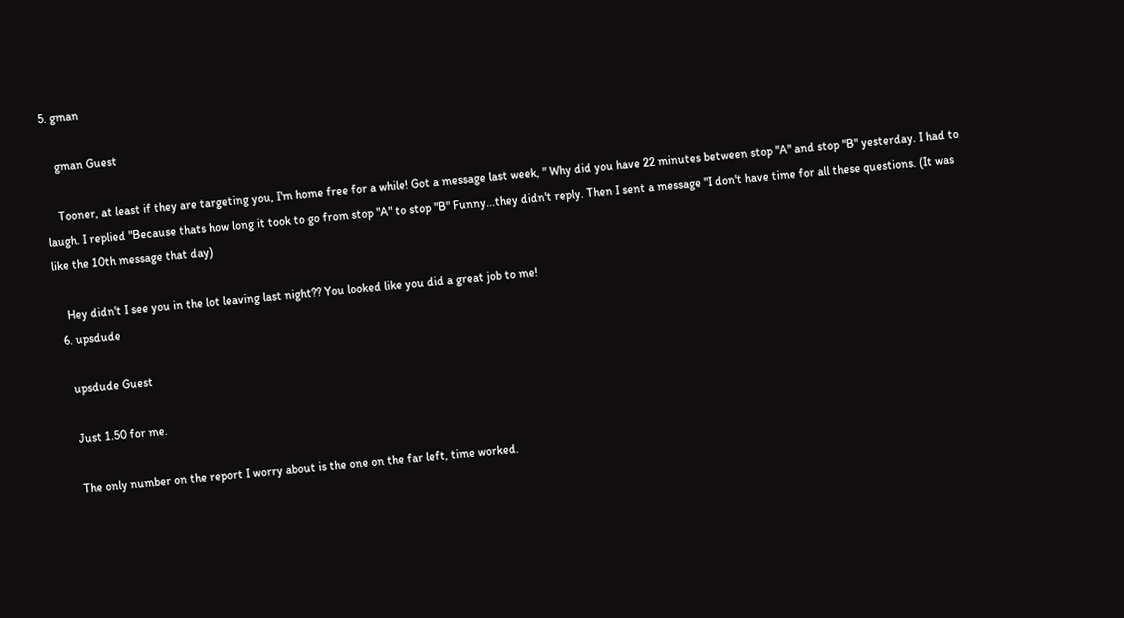5. gman

    gman Guest

    Tooner, at least if they are targeting you, I'm home free for a while! Got a message last week, " Why did you have 22 minutes between stop "A" and stop "B" yesterday. I had to laugh. I replied "Because thats how long it took to go from stop "A" to stop "B" Funny...they didn't reply. Then I sent a message "I don't have time for all these questions. (It was like the 10th message that day)

    Hey didn't I see you in the lot leaving last night?? You looked like you did a great job to me!
  6. upsdude

    upsdude Guest

    Just 1.50 for me.

    The only number on the report I worry about is the one on the far left, time worked.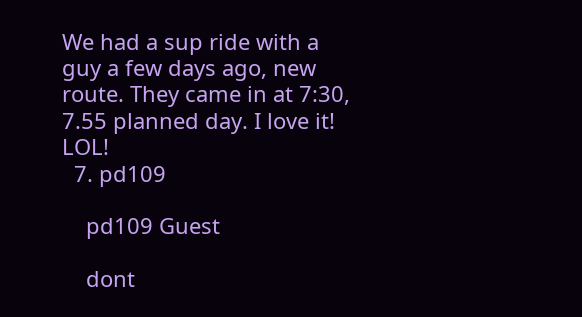We had a sup ride with a guy a few days ago, new route. They came in at 7:30, 7.55 planned day. I love it! LOL!
  7. pd109

    pd109 Guest

    dont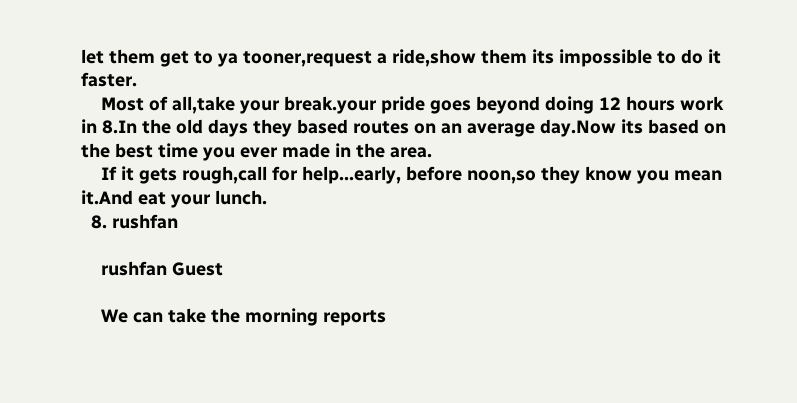let them get to ya tooner,request a ride,show them its impossible to do it faster.
    Most of all,take your break.your pride goes beyond doing 12 hours work in 8.In the old days they based routes on an average day.Now its based on the best time you ever made in the area.
    If it gets rough,call for help...early, before noon,so they know you mean it.And eat your lunch.
  8. rushfan

    rushfan Guest

    We can take the morning reports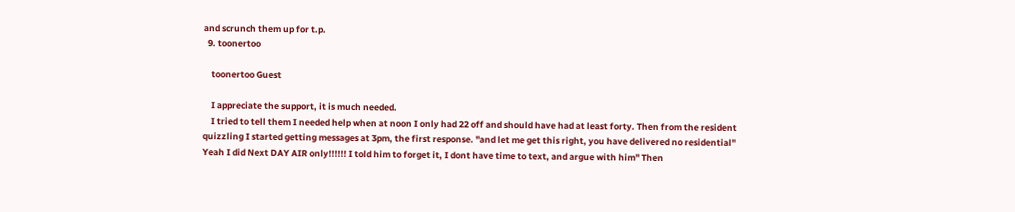and scrunch them up for t.p.
  9. toonertoo

    toonertoo Guest

    I appreciate the support, it is much needed.
    I tried to tell them I needed help when at noon I only had 22 off and should have had at least forty. Then from the resident quizzling I started getting messages at 3pm, the first response. "and let me get this right, you have delivered no residential" Yeah I did Next DAY AIR only!!!!!! I told him to forget it, I dont have time to text, and argue with him" Then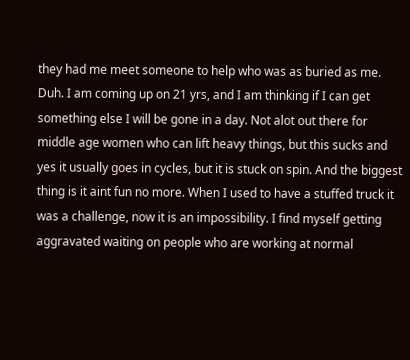they had me meet someone to help who was as buried as me. Duh. I am coming up on 21 yrs, and I am thinking if I can get something else I will be gone in a day. Not alot out there for middle age women who can lift heavy things, but this sucks and yes it usually goes in cycles, but it is stuck on spin. And the biggest thing is it aint fun no more. When I used to have a stuffed truck it was a challenge, now it is an impossibility. I find myself getting aggravated waiting on people who are working at normal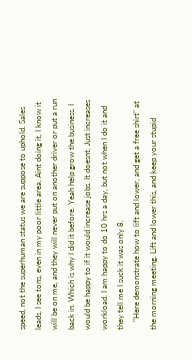speed, not the superhuman status we are suppose to uphold. Sales leads, I see tons, even in my poor little area. Aint doing it, I know it will be on me, and they will never put on another driver or put a run back in. Which is why I did it before. Yeah help grow the business. I would be happy to if it would increase jobs. It doesnt. Just increases workload. I am happy to do 10 hrs a day, but not when I do it and they tell me I suck it was only 8.
    "Here demonstrate how to lift and lower, and get a free shirt" at the morning meeting. Lift and lower this, and keep your stupid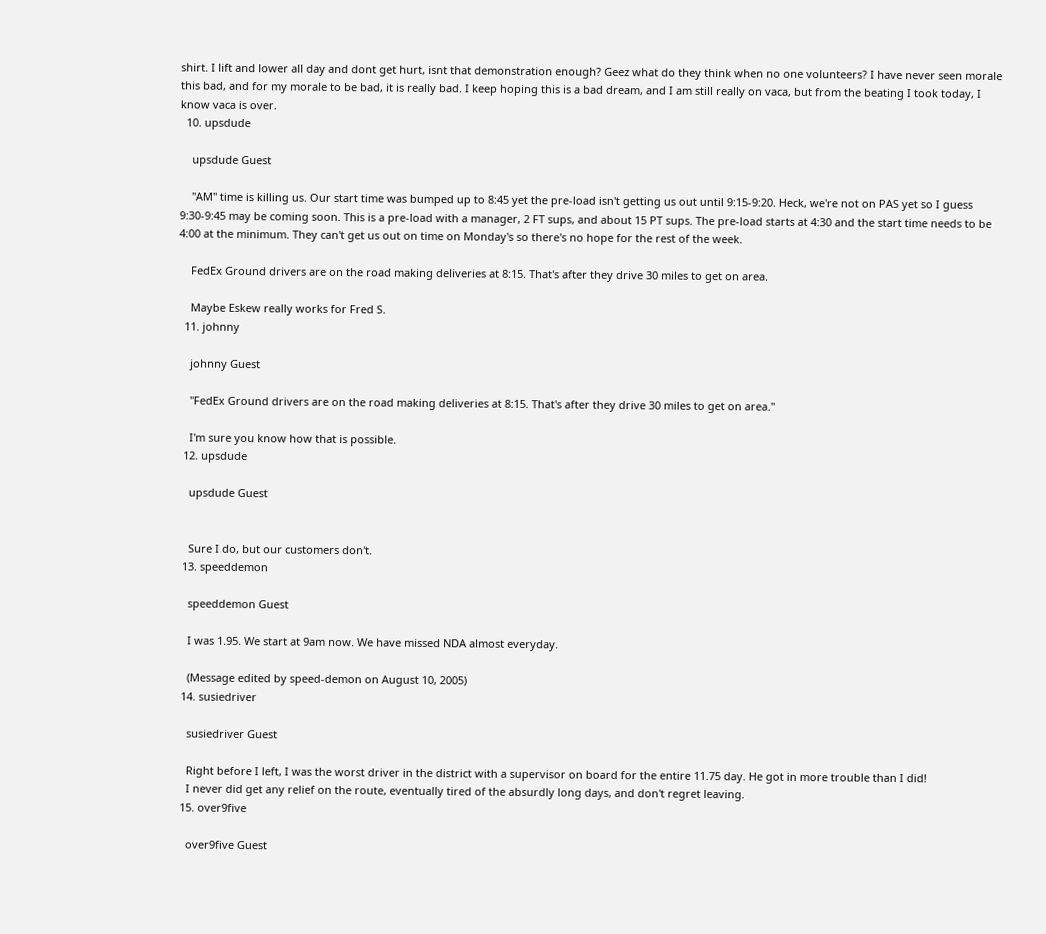shirt. I lift and lower all day and dont get hurt, isnt that demonstration enough? Geez what do they think when no one volunteers? I have never seen morale this bad, and for my morale to be bad, it is really bad. I keep hoping this is a bad dream, and I am still really on vaca, but from the beating I took today, I know vaca is over.
  10. upsdude

    upsdude Guest

    "AM" time is killing us. Our start time was bumped up to 8:45 yet the pre-load isn't getting us out until 9:15-9:20. Heck, we're not on PAS yet so I guess 9:30-9:45 may be coming soon. This is a pre-load with a manager, 2 FT sups, and about 15 PT sups. The pre-load starts at 4:30 and the start time needs to be 4:00 at the minimum. They can't get us out on time on Monday's so there's no hope for the rest of the week.

    FedEx Ground drivers are on the road making deliveries at 8:15. That's after they drive 30 miles to get on area.

    Maybe Eskew really works for Fred S.
  11. johnny

    johnny Guest

    "FedEx Ground drivers are on the road making deliveries at 8:15. That's after they drive 30 miles to get on area."

    I'm sure you know how that is possible.
  12. upsdude

    upsdude Guest


    Sure I do, but our customers don't.
  13. speeddemon

    speeddemon Guest

    I was 1.95. We start at 9am now. We have missed NDA almost everyday.

    (Message edited by speed-demon on August 10, 2005)
  14. susiedriver

    susiedriver Guest

    Right before I left, I was the worst driver in the district with a supervisor on board for the entire 11.75 day. He got in more trouble than I did!
    I never did get any relief on the route, eventually tired of the absurdly long days, and don't regret leaving.
  15. over9five

    over9five Guest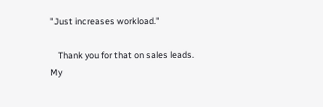"Just increases workload."

    Thank you for that on sales leads. My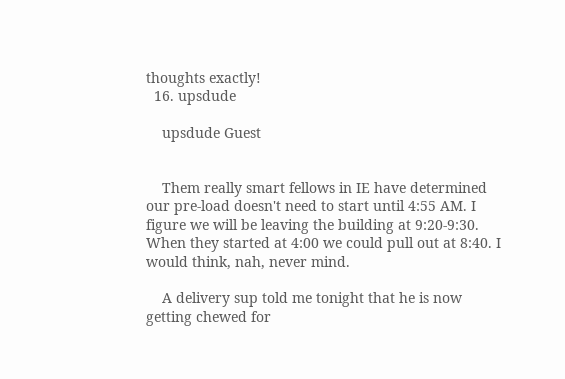thoughts exactly!
  16. upsdude

    upsdude Guest


    Them really smart fellows in IE have determined our pre-load doesn't need to start until 4:55 AM. I figure we will be leaving the building at 9:20-9:30. When they started at 4:00 we could pull out at 8:40. I would think, nah, never mind.

    A delivery sup told me tonight that he is now getting chewed for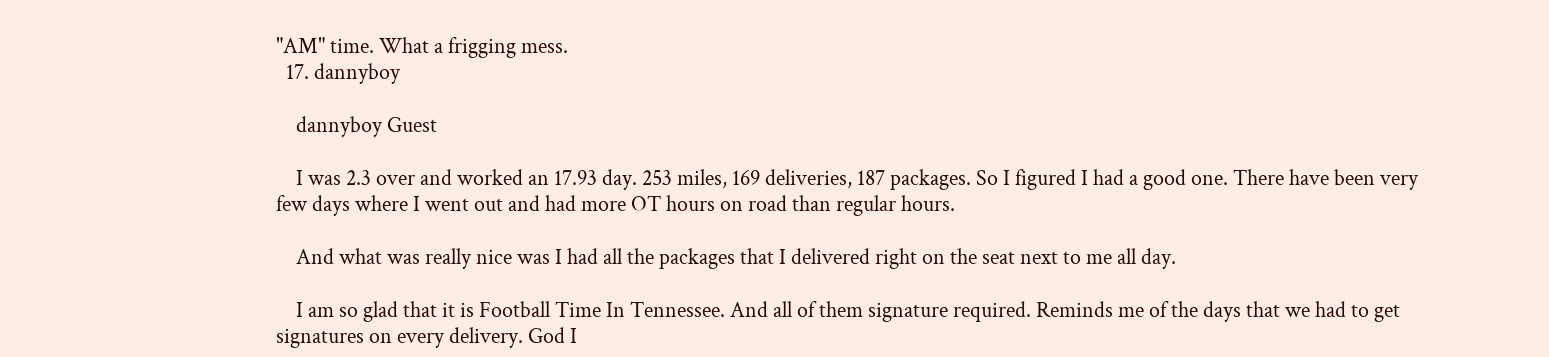"AM" time. What a frigging mess.
  17. dannyboy

    dannyboy Guest

    I was 2.3 over and worked an 17.93 day. 253 miles, 169 deliveries, 187 packages. So I figured I had a good one. There have been very few days where I went out and had more OT hours on road than regular hours.

    And what was really nice was I had all the packages that I delivered right on the seat next to me all day.

    I am so glad that it is Football Time In Tennessee. And all of them signature required. Reminds me of the days that we had to get signatures on every delivery. God I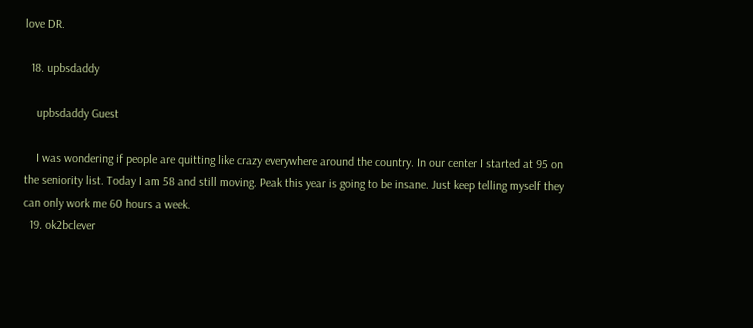love DR.

  18. upbsdaddy

    upbsdaddy Guest

    I was wondering if people are quitting like crazy everywhere around the country. In our center I started at 95 on the seniority list. Today I am 58 and still moving. Peak this year is going to be insane. Just keep telling myself they can only work me 60 hours a week.
  19. ok2bclever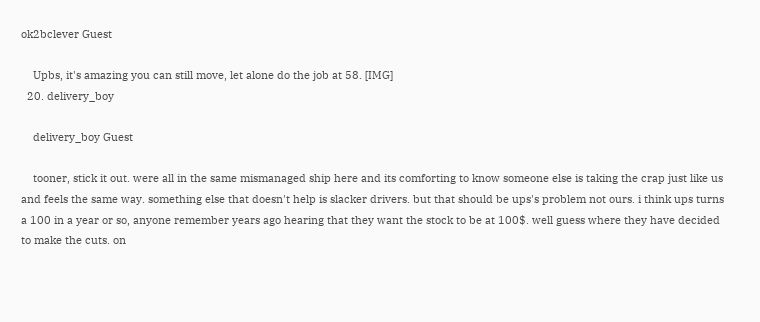ok2bclever Guest

    Upbs, it's amazing you can still move, let alone do the job at 58. [IMG]
  20. delivery_boy

    delivery_boy Guest

    tooner, stick it out. were all in the same mismanaged ship here and its comforting to know someone else is taking the crap just like us and feels the same way. something else that doesn't help is slacker drivers. but that should be ups's problem not ours. i think ups turns a 100 in a year or so, anyone remember years ago hearing that they want the stock to be at 100$. well guess where they have decided to make the cuts. on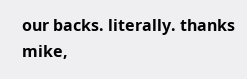our backs. literally. thanks mike,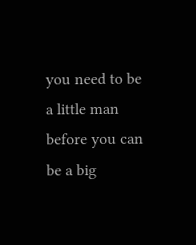you need to be a little man before you can be a big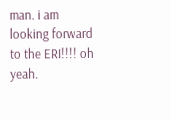man. i am looking forward to the ERI!!!! oh yeah.